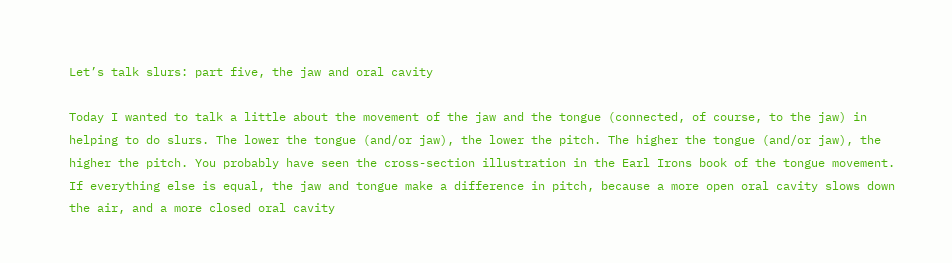Let’s talk slurs: part five, the jaw and oral cavity

Today I wanted to talk a little about the movement of the jaw and the tongue (connected, of course, to the jaw) in helping to do slurs. The lower the tongue (and/or jaw), the lower the pitch. The higher the tongue (and/or jaw), the higher the pitch. You probably have seen the cross-section illustration in the Earl Irons book of the tongue movement. If everything else is equal, the jaw and tongue make a difference in pitch, because a more open oral cavity slows down the air, and a more closed oral cavity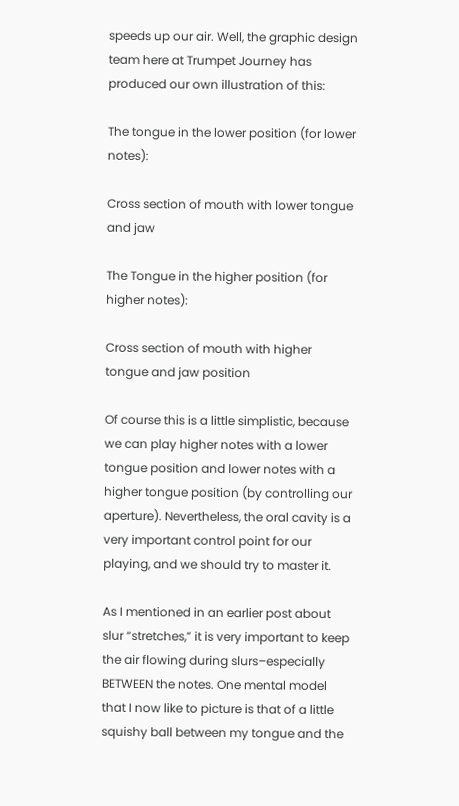speeds up our air. Well, the graphic design team here at Trumpet Journey has produced our own illustration of this:

The tongue in the lower position (for lower notes):

Cross section of mouth with lower tongue and jaw

The Tongue in the higher position (for higher notes):

Cross section of mouth with higher tongue and jaw position

Of course this is a little simplistic, because we can play higher notes with a lower tongue position and lower notes with a higher tongue position (by controlling our aperture). Nevertheless, the oral cavity is a very important control point for our playing, and we should try to master it.

As I mentioned in an earlier post about slur “stretches,” it is very important to keep the air flowing during slurs–especially BETWEEN the notes. One mental model that I now like to picture is that of a little squishy ball between my tongue and the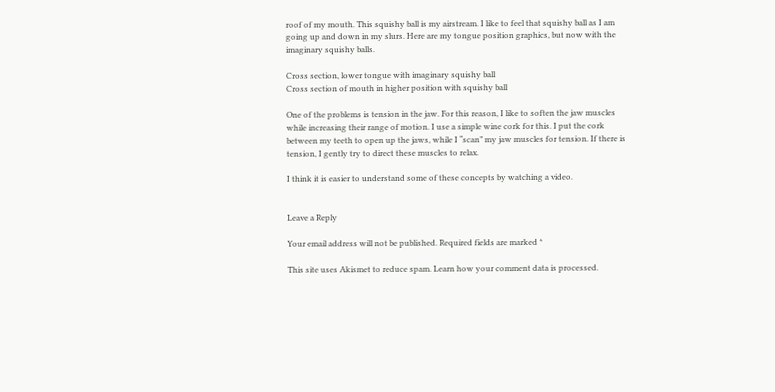roof of my mouth. This squishy ball is my airstream. I like to feel that squishy ball as I am going up and down in my slurs. Here are my tongue position graphics, but now with the imaginary squishy balls.

Cross section, lower tongue with imaginary squishy ball
Cross section of mouth in higher position with squishy ball

One of the problems is tension in the jaw. For this reason, I like to soften the jaw muscles while increasing their range of motion. I use a simple wine cork for this. I put the cork between my teeth to open up the jaws, while I “scan” my jaw muscles for tension. If there is tension, I gently try to direct these muscles to relax.

I think it is easier to understand some of these concepts by watching a video.


Leave a Reply

Your email address will not be published. Required fields are marked *

This site uses Akismet to reduce spam. Learn how your comment data is processed.